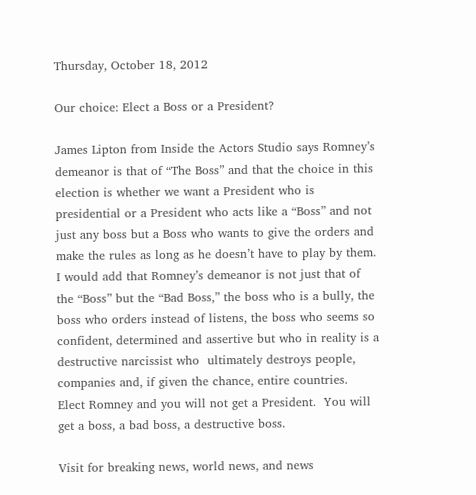Thursday, October 18, 2012

Our choice: Elect a Boss or a President?

James Lipton from Inside the Actors Studio says Romney’s demeanor is that of “The Boss” and that the choice in this election is whether we want a President who is presidential or a President who acts like a “Boss” and not just any boss but a Boss who wants to give the orders and make the rules as long as he doesn’t have to play by them. I would add that Romney’s demeanor is not just that of the “Boss” but the “Bad Boss,” the boss who is a bully, the boss who orders instead of listens, the boss who seems so confident, determined and assertive but who in reality is a destructive narcissist who  ultimately destroys people, companies and, if given the chance, entire countries.  Elect Romney and you will not get a President.  You will get a boss, a bad boss, a destructive boss.

Visit for breaking news, world news, and news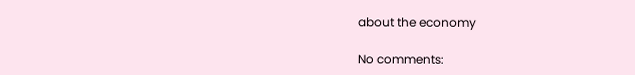about the economy

No comments: